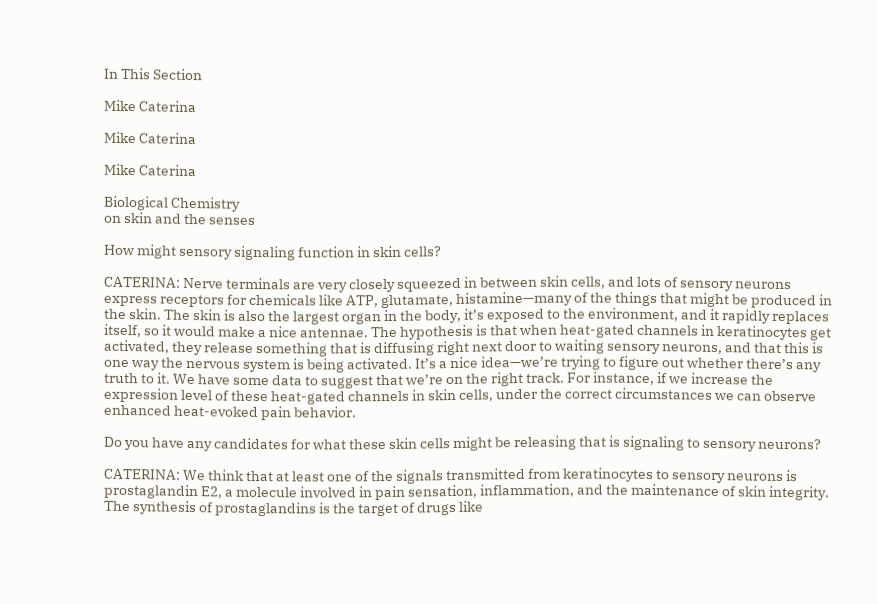In This Section

Mike Caterina

Mike Caterina

Mike Caterina

Biological Chemistry
on skin and the senses

How might sensory signaling function in skin cells?

CATERINA: Nerve terminals are very closely squeezed in between skin cells, and lots of sensory neurons express receptors for chemicals like ATP, glutamate, histamine—many of the things that might be produced in the skin. The skin is also the largest organ in the body, it’s exposed to the environment, and it rapidly replaces itself, so it would make a nice antennae. The hypothesis is that when heat-gated channels in keratinocytes get activated, they release something that is diffusing right next door to waiting sensory neurons, and that this is one way the nervous system is being activated. It’s a nice idea—we’re trying to figure out whether there’s any truth to it. We have some data to suggest that we’re on the right track. For instance, if we increase the expression level of these heat-gated channels in skin cells, under the correct circumstances we can observe enhanced heat-evoked pain behavior.

Do you have any candidates for what these skin cells might be releasing that is signaling to sensory neurons?

CATERINA: We think that at least one of the signals transmitted from keratinocytes to sensory neurons is prostaglandin E2, a molecule involved in pain sensation, inflammation, and the maintenance of skin integrity. The synthesis of prostaglandins is the target of drugs like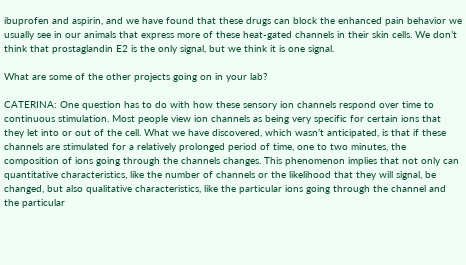ibuprofen and aspirin, and we have found that these drugs can block the enhanced pain behavior we usually see in our animals that express more of these heat-gated channels in their skin cells. We don’t think that prostaglandin E2 is the only signal, but we think it is one signal.

What are some of the other projects going on in your lab?

CATERINA: One question has to do with how these sensory ion channels respond over time to continuous stimulation. Most people view ion channels as being very specific for certain ions that they let into or out of the cell. What we have discovered, which wasn’t anticipated, is that if these channels are stimulated for a relatively prolonged period of time, one to two minutes, the composition of ions going through the channels changes. This phenomenon implies that not only can quantitative characteristics, like the number of channels or the likelihood that they will signal, be changed, but also qualitative characteristics, like the particular ions going through the channel and the particular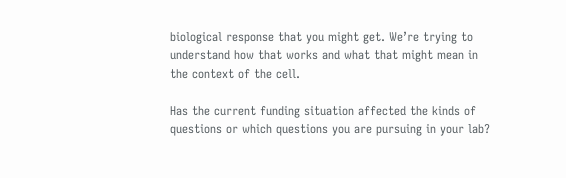biological response that you might get. We’re trying to understand how that works and what that might mean in the context of the cell.

Has the current funding situation affected the kinds of questions or which questions you are pursuing in your lab?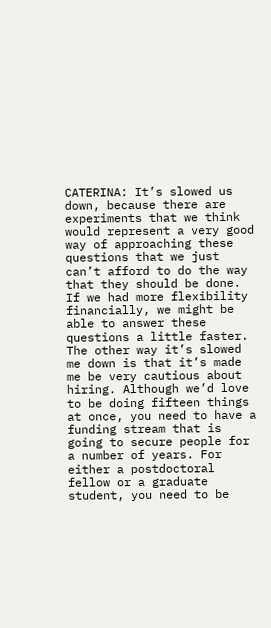CATERINA: It’s slowed us down, because there are experiments that we think would represent a very good way of approaching these questions that we just can’t afford to do the way that they should be done. If we had more flexibility financially, we might be able to answer these questions a little faster. The other way it’s slowed me down is that it’s made me be very cautious about hiring. Although we’d love to be doing fifteen things at once, you need to have a funding stream that is going to secure people for a number of years. For either a postdoctoral fellow or a graduate student, you need to be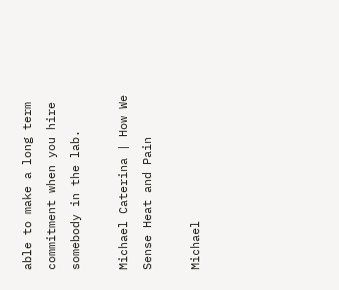able to make a long term commitment when you hire somebody in the lab.

Michael Caterina | How We Sense Heat and Pain

Michael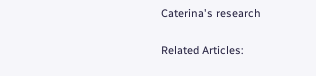Caterina's research

Related Articles: